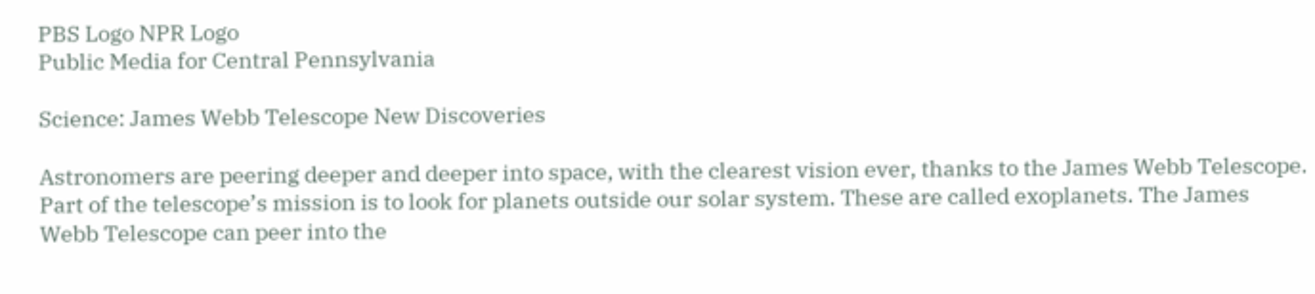PBS Logo NPR Logo
Public Media for Central Pennsylvania

Science: James Webb Telescope New Discoveries

Astronomers are peering deeper and deeper into space, with the clearest vision ever, thanks to the James Webb Telescope. Part of the telescope’s mission is to look for planets outside our solar system. These are called exoplanets. The James Webb Telescope can peer into the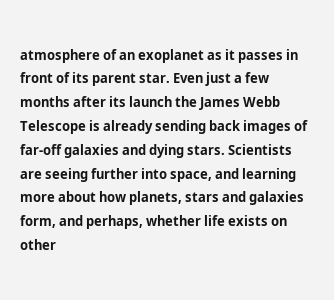atmosphere of an exoplanet as it passes in front of its parent star. Even just a few months after its launch the James Webb Telescope is already sending back images of far-off galaxies and dying stars. Scientists are seeing further into space, and learning more about how planets, stars and galaxies form, and perhaps, whether life exists on other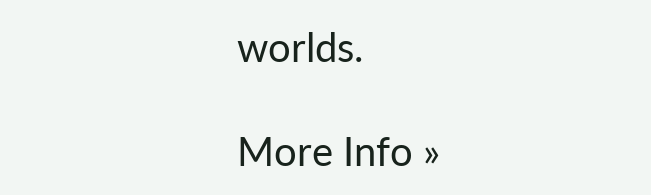worlds.

More Info »